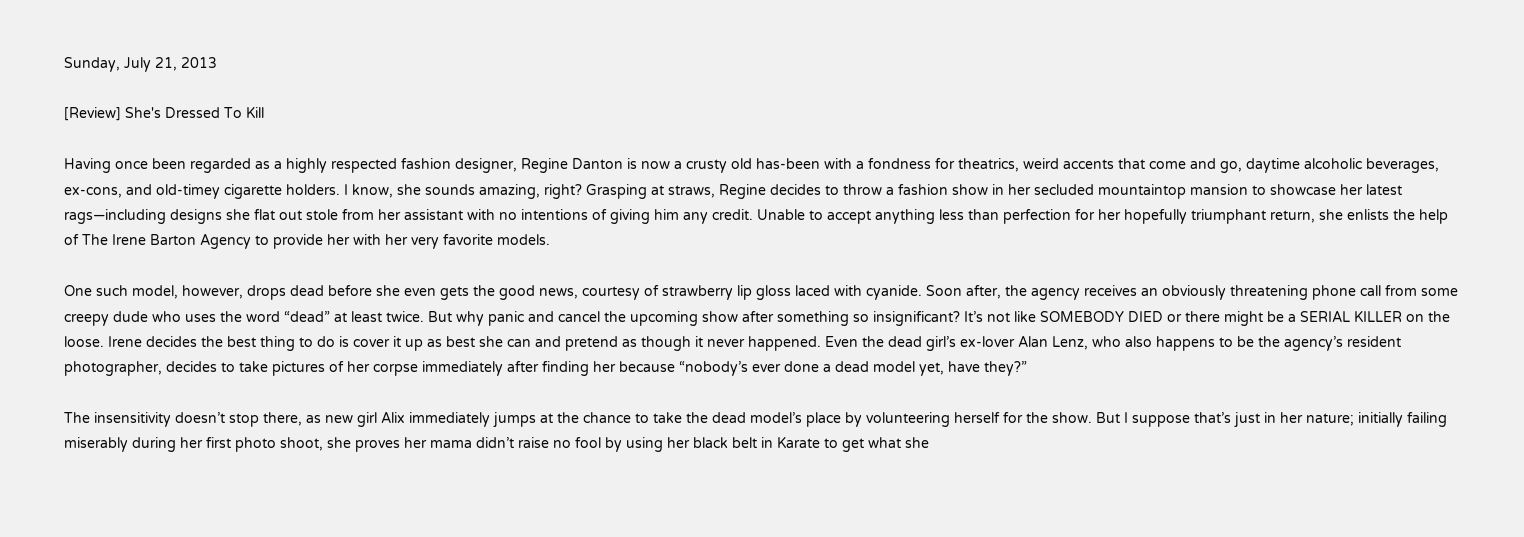Sunday, July 21, 2013

[Review] She's Dressed To Kill

Having once been regarded as a highly respected fashion designer, Regine Danton is now a crusty old has-been with a fondness for theatrics, weird accents that come and go, daytime alcoholic beverages, ex-cons, and old-timey cigarette holders. I know, she sounds amazing, right? Grasping at straws, Regine decides to throw a fashion show in her secluded mountaintop mansion to showcase her latest rags—including designs she flat out stole from her assistant with no intentions of giving him any credit. Unable to accept anything less than perfection for her hopefully triumphant return, she enlists the help of The Irene Barton Agency to provide her with her very favorite models.

One such model, however, drops dead before she even gets the good news, courtesy of strawberry lip gloss laced with cyanide. Soon after, the agency receives an obviously threatening phone call from some creepy dude who uses the word “dead” at least twice. But why panic and cancel the upcoming show after something so insignificant? It’s not like SOMEBODY DIED or there might be a SERIAL KILLER on the loose. Irene decides the best thing to do is cover it up as best she can and pretend as though it never happened. Even the dead girl’s ex-lover Alan Lenz, who also happens to be the agency’s resident photographer, decides to take pictures of her corpse immediately after finding her because “nobody’s ever done a dead model yet, have they?”

The insensitivity doesn’t stop there, as new girl Alix immediately jumps at the chance to take the dead model’s place by volunteering herself for the show. But I suppose that’s just in her nature; initially failing miserably during her first photo shoot, she proves her mama didn’t raise no fool by using her black belt in Karate to get what she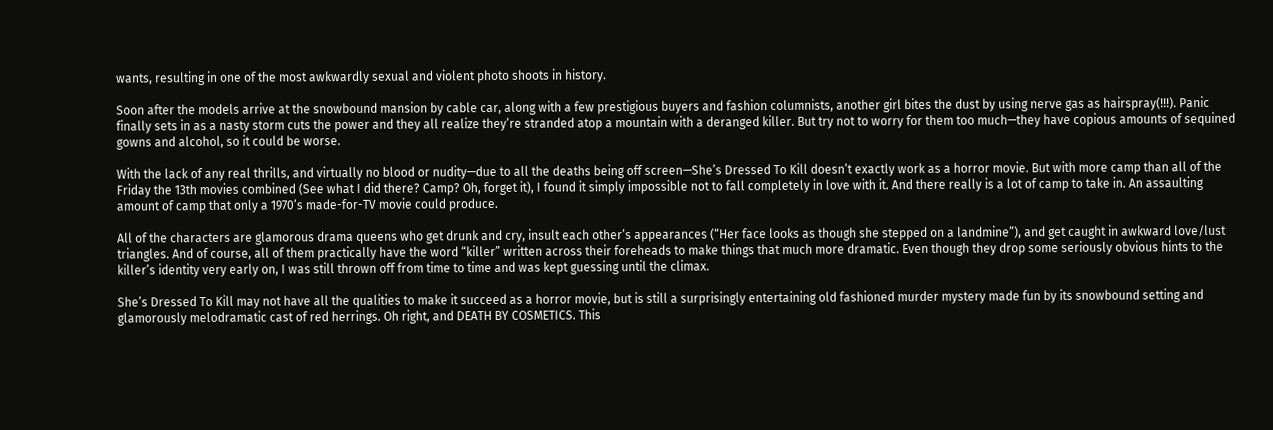wants, resulting in one of the most awkwardly sexual and violent photo shoots in history.

Soon after the models arrive at the snowbound mansion by cable car, along with a few prestigious buyers and fashion columnists, another girl bites the dust by using nerve gas as hairspray(!!!). Panic finally sets in as a nasty storm cuts the power and they all realize they’re stranded atop a mountain with a deranged killer. But try not to worry for them too much—they have copious amounts of sequined gowns and alcohol, so it could be worse.

With the lack of any real thrills, and virtually no blood or nudity—due to all the deaths being off screen—She’s Dressed To Kill doesn’t exactly work as a horror movie. But with more camp than all of the Friday the 13th movies combined (See what I did there? Camp? Oh, forget it), I found it simply impossible not to fall completely in love with it. And there really is a lot of camp to take in. An assaulting amount of camp that only a 1970’s made-for-TV movie could produce.

All of the characters are glamorous drama queens who get drunk and cry, insult each other’s appearances (“Her face looks as though she stepped on a landmine”), and get caught in awkward love/lust triangles. And of course, all of them practically have the word “killer” written across their foreheads to make things that much more dramatic. Even though they drop some seriously obvious hints to the killer’s identity very early on, I was still thrown off from time to time and was kept guessing until the climax.

She’s Dressed To Kill may not have all the qualities to make it succeed as a horror movie, but is still a surprisingly entertaining old fashioned murder mystery made fun by its snowbound setting and glamorously melodramatic cast of red herrings. Oh right, and DEATH BY COSMETICS. This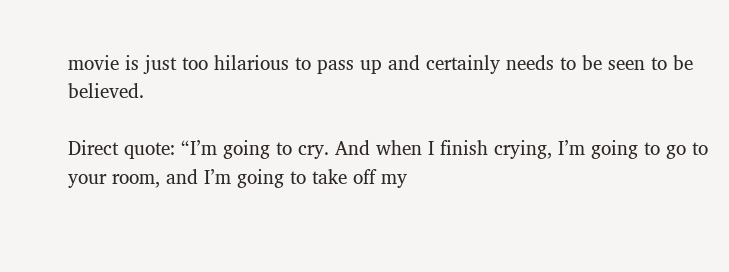movie is just too hilarious to pass up and certainly needs to be seen to be believed.

Direct quote: “I’m going to cry. And when I finish crying, I’m going to go to your room, and I’m going to take off my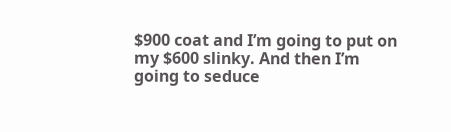$900 coat and I’m going to put on my $600 slinky. And then I’m going to seduce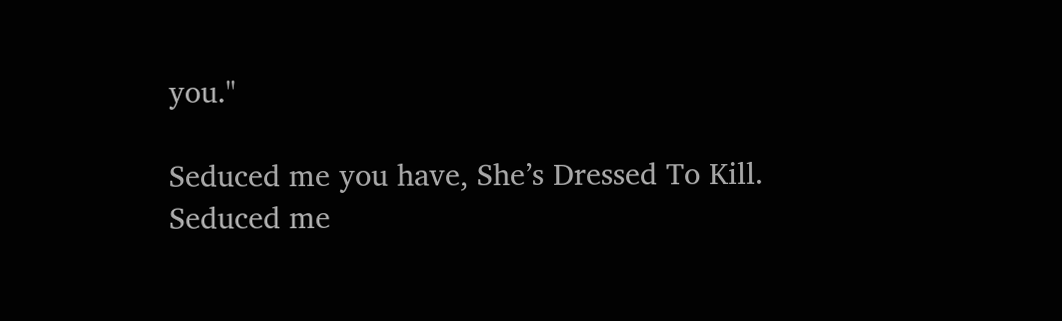you."

Seduced me you have, She’s Dressed To Kill. Seduced me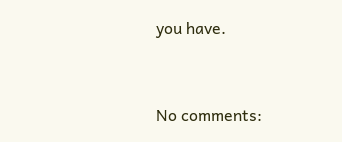you have.


No comments: